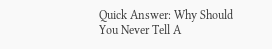Quick Answer: Why Should You Never Tell A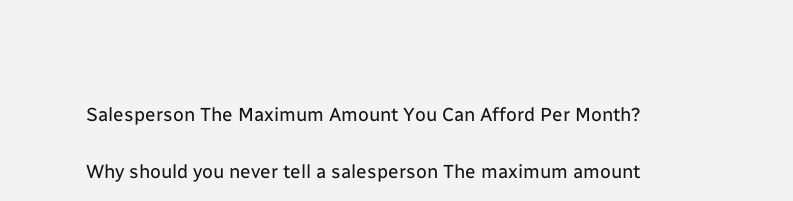Salesperson The Maximum Amount You Can Afford Per Month?

Why should you never tell a salesperson The maximum amount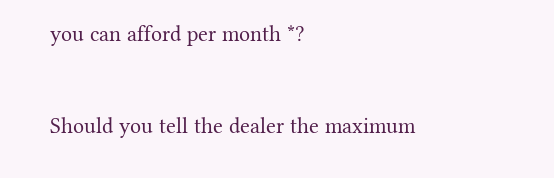you can afford per month *?


Should you tell the dealer the maximum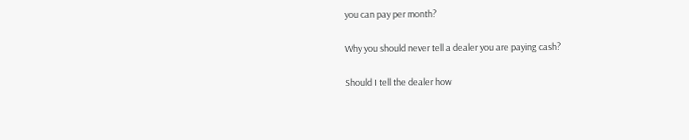you can pay per month?

Why you should never tell a dealer you are paying cash?

Should I tell the dealer how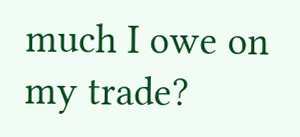much I owe on my trade?